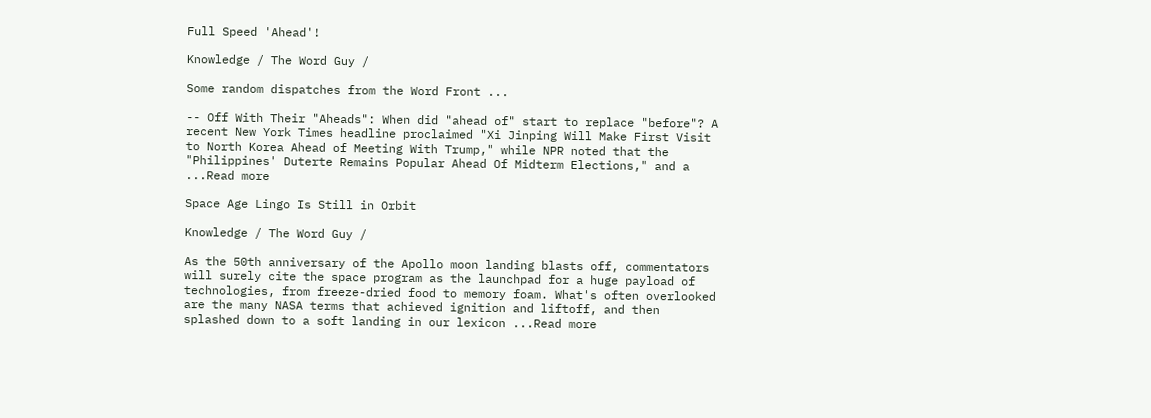Full Speed 'Ahead'!

Knowledge / The Word Guy /

Some random dispatches from the Word Front ...

-- Off With Their "Aheads": When did "ahead of" start to replace "before"? A recent New York Times headline proclaimed "Xi Jinping Will Make First Visit to North Korea Ahead of Meeting With Trump," while NPR noted that the "Philippines' Duterte Remains Popular Ahead Of Midterm Elections," and a ...Read more

Space Age Lingo Is Still in Orbit

Knowledge / The Word Guy /

As the 50th anniversary of the Apollo moon landing blasts off, commentators will surely cite the space program as the launchpad for a huge payload of technologies, from freeze-dried food to memory foam. What's often overlooked are the many NASA terms that achieved ignition and liftoff, and then splashed down to a soft landing in our lexicon ...Read more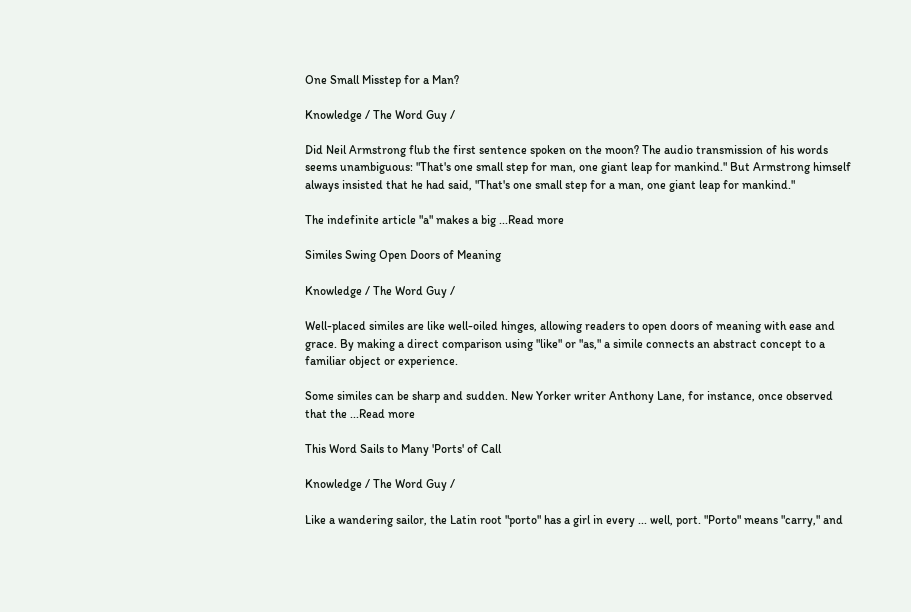One Small Misstep for a Man?

Knowledge / The Word Guy /

Did Neil Armstrong flub the first sentence spoken on the moon? The audio transmission of his words seems unambiguous: "That's one small step for man, one giant leap for mankind." But Armstrong himself always insisted that he had said, "That's one small step for a man, one giant leap for mankind."

The indefinite article "a" makes a big ...Read more

Similes Swing Open Doors of Meaning

Knowledge / The Word Guy /

Well-placed similes are like well-oiled hinges, allowing readers to open doors of meaning with ease and grace. By making a direct comparison using "like" or "as," a simile connects an abstract concept to a familiar object or experience.

Some similes can be sharp and sudden. New Yorker writer Anthony Lane, for instance, once observed that the ...Read more

This Word Sails to Many 'Ports' of Call

Knowledge / The Word Guy /

Like a wandering sailor, the Latin root "porto" has a girl in every ... well, port. "Porto" means "carry," and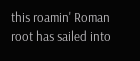this roamin' Roman root has sailed into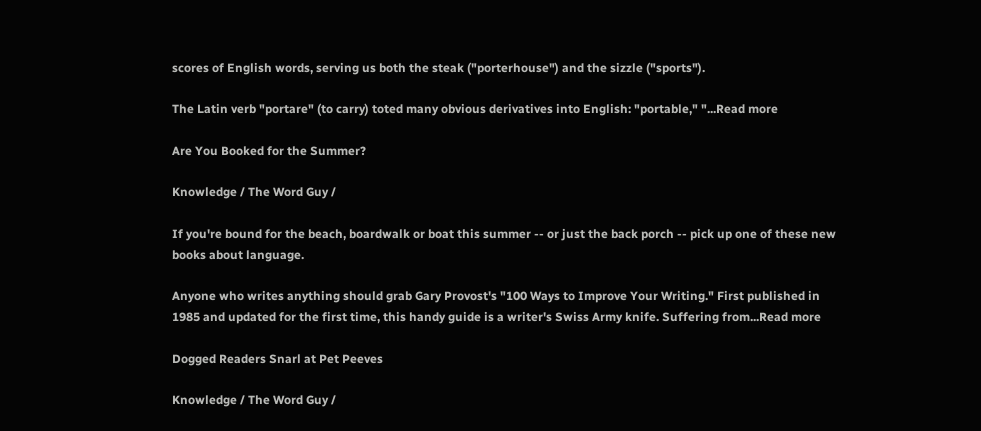scores of English words, serving us both the steak ("porterhouse") and the sizzle ("sports").

The Latin verb "portare" (to carry) toted many obvious derivatives into English: "portable," "...Read more

Are You Booked for the Summer?

Knowledge / The Word Guy /

If you're bound for the beach, boardwalk or boat this summer -- or just the back porch -- pick up one of these new books about language.

Anyone who writes anything should grab Gary Provost's "100 Ways to Improve Your Writing." First published in 1985 and updated for the first time, this handy guide is a writer's Swiss Army knife. Suffering from...Read more

Dogged Readers Snarl at Pet Peeves

Knowledge / The Word Guy /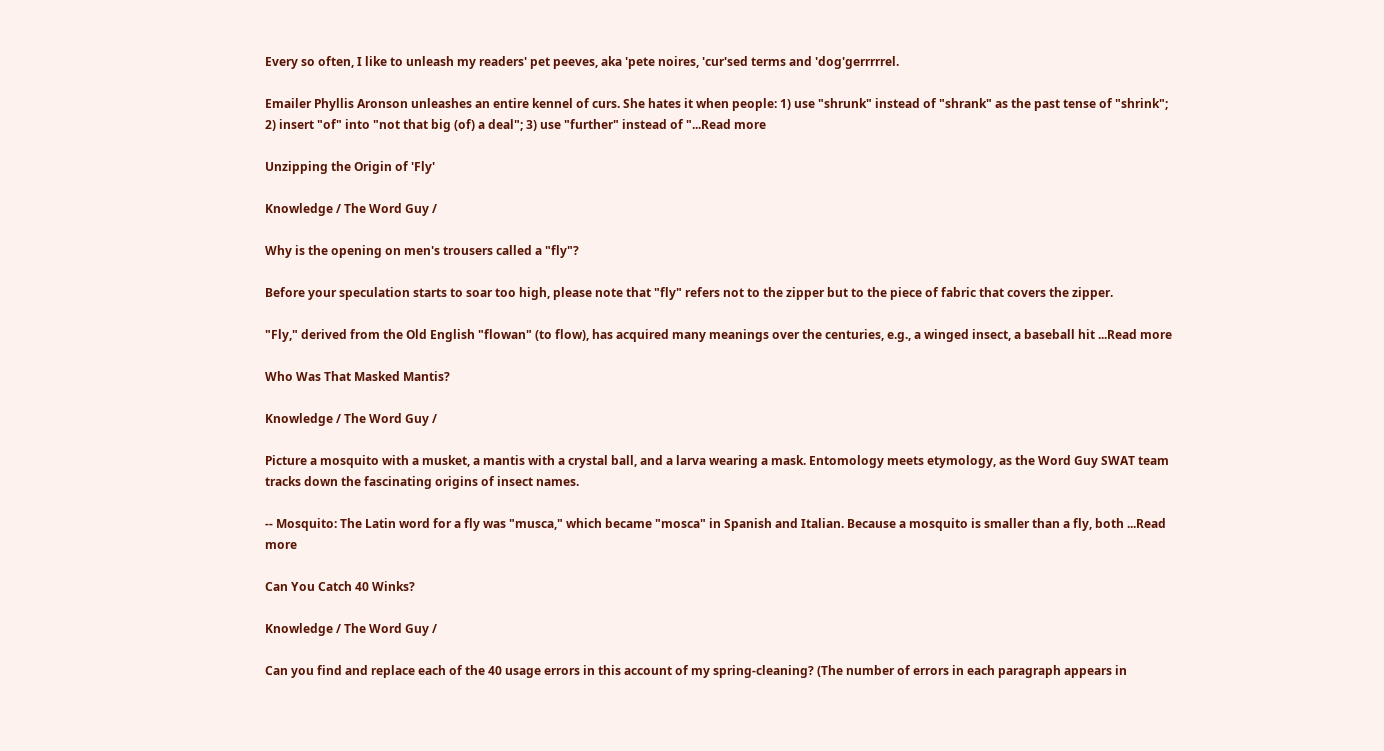Every so often, I like to unleash my readers' pet peeves, aka 'pete noires, 'cur'sed terms and 'dog'gerrrrrel.

Emailer Phyllis Aronson unleashes an entire kennel of curs. She hates it when people: 1) use "shrunk" instead of "shrank" as the past tense of "shrink"; 2) insert "of" into "not that big (of) a deal"; 3) use "further" instead of "...Read more

Unzipping the Origin of 'Fly'

Knowledge / The Word Guy /

Why is the opening on men's trousers called a "fly"?

Before your speculation starts to soar too high, please note that "fly" refers not to the zipper but to the piece of fabric that covers the zipper.

"Fly," derived from the Old English "flowan" (to flow), has acquired many meanings over the centuries, e.g., a winged insect, a baseball hit ...Read more

Who Was That Masked Mantis?

Knowledge / The Word Guy /

Picture a mosquito with a musket, a mantis with a crystal ball, and a larva wearing a mask. Entomology meets etymology, as the Word Guy SWAT team tracks down the fascinating origins of insect names.

-- Mosquito: The Latin word for a fly was "musca," which became "mosca" in Spanish and Italian. Because a mosquito is smaller than a fly, both ...Read more

Can You Catch 40 Winks?

Knowledge / The Word Guy /

Can you find and replace each of the 40 usage errors in this account of my spring-cleaning? (The number of errors in each paragraph appears in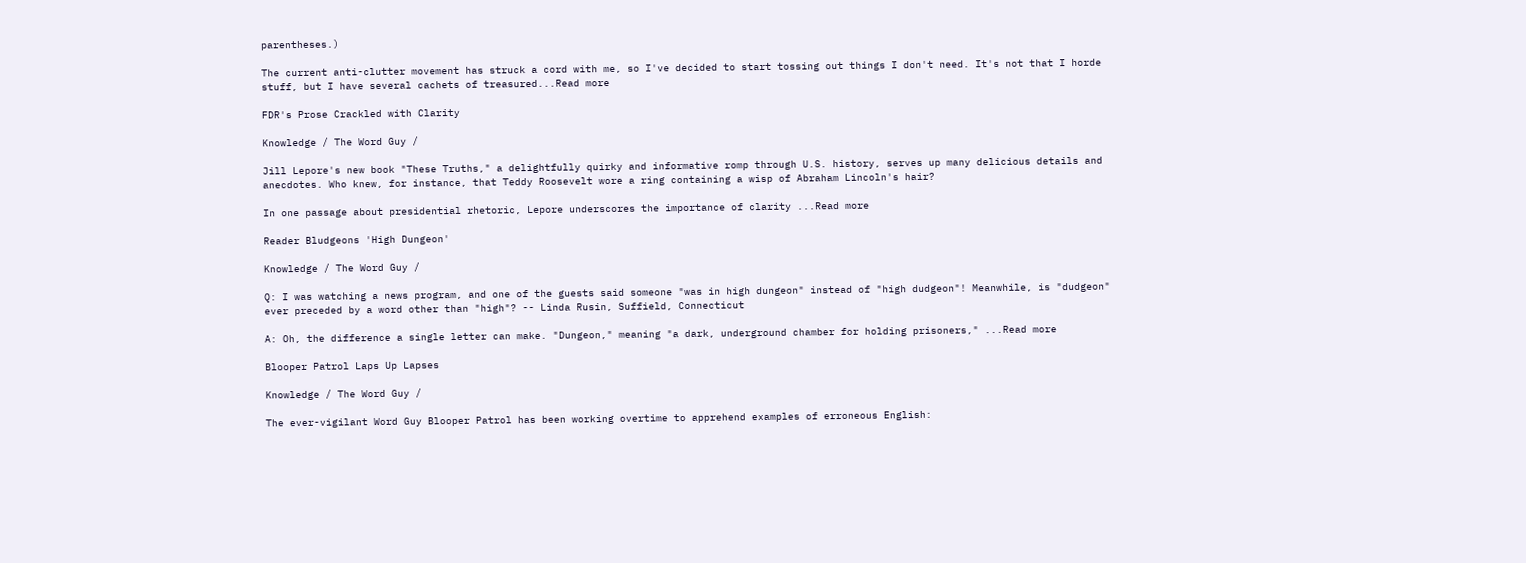parentheses.)

The current anti-clutter movement has struck a cord with me, so I've decided to start tossing out things I don't need. It's not that I horde stuff, but I have several cachets of treasured...Read more

FDR's Prose Crackled with Clarity

Knowledge / The Word Guy /

Jill Lepore's new book "These Truths," a delightfully quirky and informative romp through U.S. history, serves up many delicious details and anecdotes. Who knew, for instance, that Teddy Roosevelt wore a ring containing a wisp of Abraham Lincoln's hair?

In one passage about presidential rhetoric, Lepore underscores the importance of clarity ...Read more

Reader Bludgeons 'High Dungeon'

Knowledge / The Word Guy /

Q: I was watching a news program, and one of the guests said someone "was in high dungeon" instead of "high dudgeon"! Meanwhile, is "dudgeon" ever preceded by a word other than "high"? -- Linda Rusin, Suffield, Connecticut

A: Oh, the difference a single letter can make. "Dungeon," meaning "a dark, underground chamber for holding prisoners," ...Read more

Blooper Patrol Laps Up Lapses

Knowledge / The Word Guy /

The ever-vigilant Word Guy Blooper Patrol has been working overtime to apprehend examples of erroneous English: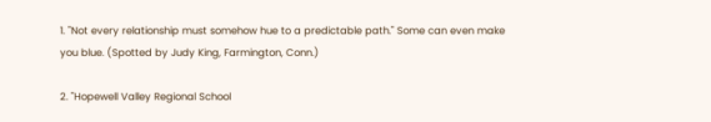1. "Not every relationship must somehow hue to a predictable path." Some can even make you blue. (Spotted by Judy King, Farmington, Conn.)

2. "Hopewell Valley Regional School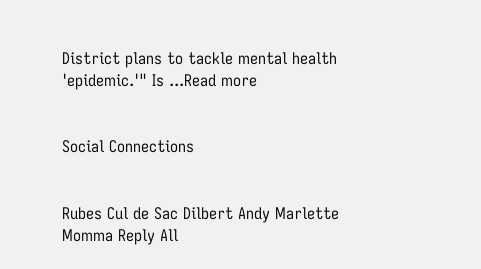District plans to tackle mental health 'epidemic.'" Is ...Read more


Social Connections


Rubes Cul de Sac Dilbert Andy Marlette Momma Reply All